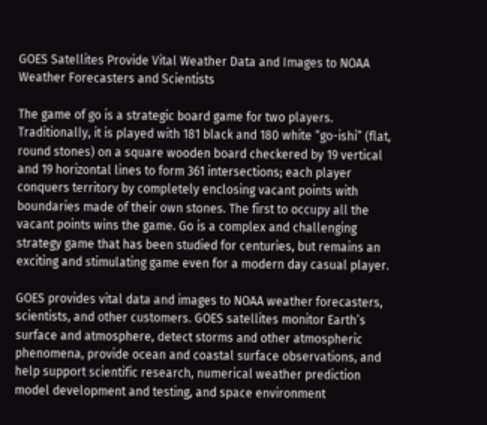GOES Satellites Provide Vital Weather Data and Images to NOAA Weather Forecasters and Scientists

The game of go is a strategic board game for two players. Traditionally, it is played with 181 black and 180 white “go-ishi” (flat, round stones) on a square wooden board checkered by 19 vertical and 19 horizontal lines to form 361 intersections; each player conquers territory by completely enclosing vacant points with boundaries made of their own stones. The first to occupy all the vacant points wins the game. Go is a complex and challenging strategy game that has been studied for centuries, but remains an exciting and stimulating game even for a modern day casual player.

GOES provides vital data and images to NOAA weather forecasters, scientists, and other customers. GOES satellites monitor Earth’s surface and atmosphere, detect storms and other atmospheric phenomena, provide ocean and coastal surface observations, and help support scientific research, numerical weather prediction model development and testing, and space environment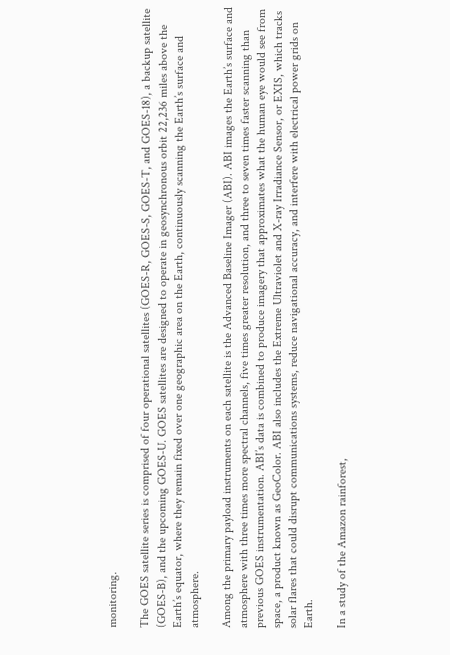monitoring.

The GOES satellite series is comprised of four operational satellites (GOES-R, GOES-S, GOES-T, and GOES-18), a backup satellite (GOES-B), and the upcoming GOES-U. GOES satellites are designed to operate in geosynchronous orbit 22,236 miles above the Earth’s equator, where they remain fixed over one geographic area on the Earth, continuously scanning the Earth’s surface and atmosphere.

Among the primary payload instruments on each satellite is the Advanced Baseline Imager (ABI). ABI images the Earth’s surface and atmosphere with three times more spectral channels, five times greater resolution, and three to seven times faster scanning than previous GOES instrumentation. ABI’s data is combined to produce imagery that approximates what the human eye would see from space, a product known as GeoColor. ABI also includes the Extreme Ultraviolet and X-ray Irradiance Sensor, or EXIS, which tracks solar flares that could disrupt communications systems, reduce navigational accuracy, and interfere with electrical power grids on Earth.

In a study of the Amazon rainforest,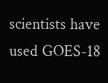scientists have used GOES-18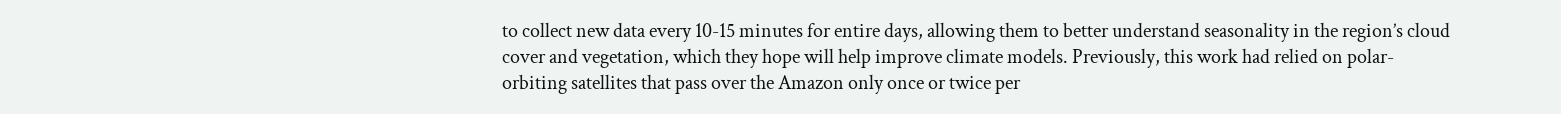to collect new data every 10-15 minutes for entire days, allowing them to better understand seasonality in the region’s cloud cover and vegetation, which they hope will help improve climate models. Previously, this work had relied on polar-orbiting satellites that pass over the Amazon only once or twice per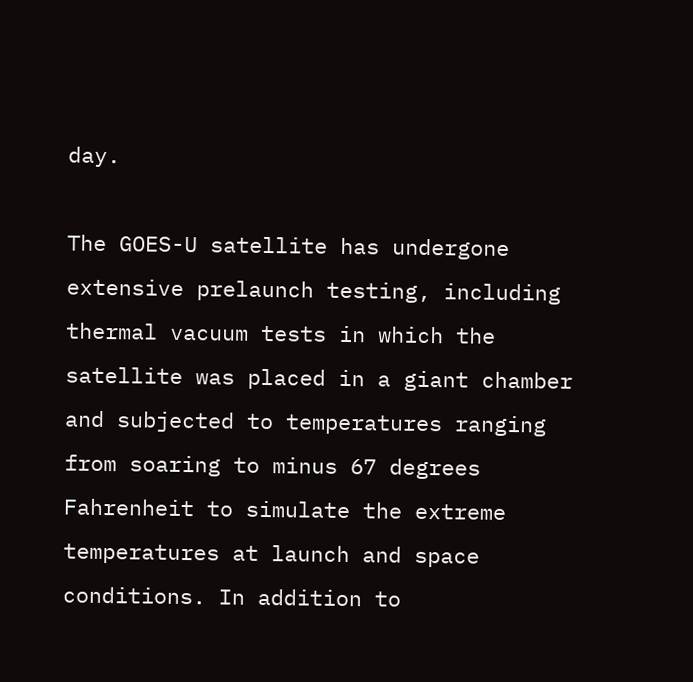day.

The GOES-U satellite has undergone extensive prelaunch testing, including thermal vacuum tests in which the satellite was placed in a giant chamber and subjected to temperatures ranging from soaring to minus 67 degrees Fahrenheit to simulate the extreme temperatures at launch and space conditions. In addition to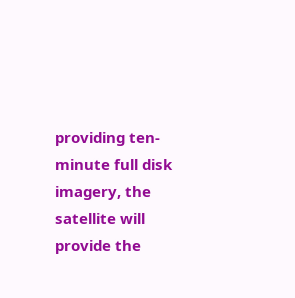providing ten-minute full disk imagery, the satellite will provide the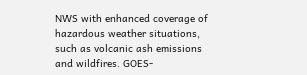NWS with enhanced coverage of hazardous weather situations, such as volcanic ash emissions and wildfires. GOES-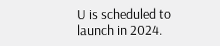U is scheduled to launch in 2024.